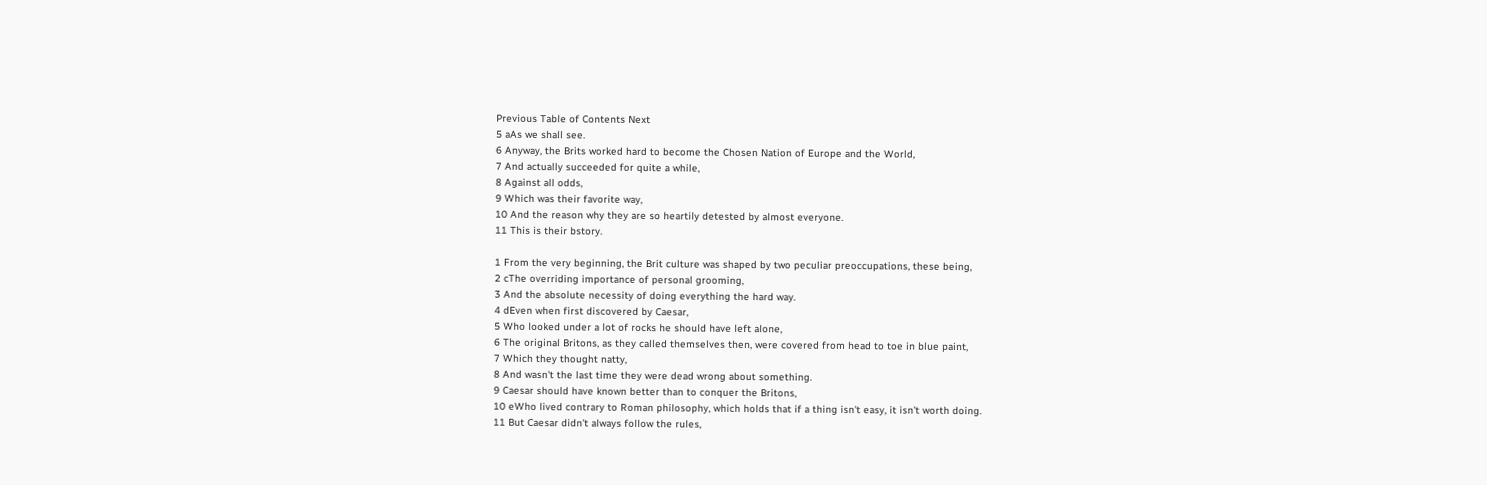Previous Table of Contents Next
5 aAs we shall see.
6 Anyway, the Brits worked hard to become the Chosen Nation of Europe and the World,
7 And actually succeeded for quite a while,
8 Against all odds,
9 Which was their favorite way,
10 And the reason why they are so heartily detested by almost everyone.
11 This is their bstory.

1 From the very beginning, the Brit culture was shaped by two peculiar preoccupations, these being,
2 cThe overriding importance of personal grooming,
3 And the absolute necessity of doing everything the hard way.
4 dEven when first discovered by Caesar,
5 Who looked under a lot of rocks he should have left alone,
6 The original Britons, as they called themselves then, were covered from head to toe in blue paint,
7 Which they thought natty,
8 And wasn't the last time they were dead wrong about something.
9 Caesar should have known better than to conquer the Britons,
10 eWho lived contrary to Roman philosophy, which holds that if a thing isn't easy, it isn't worth doing.
11 But Caesar didn't always follow the rules,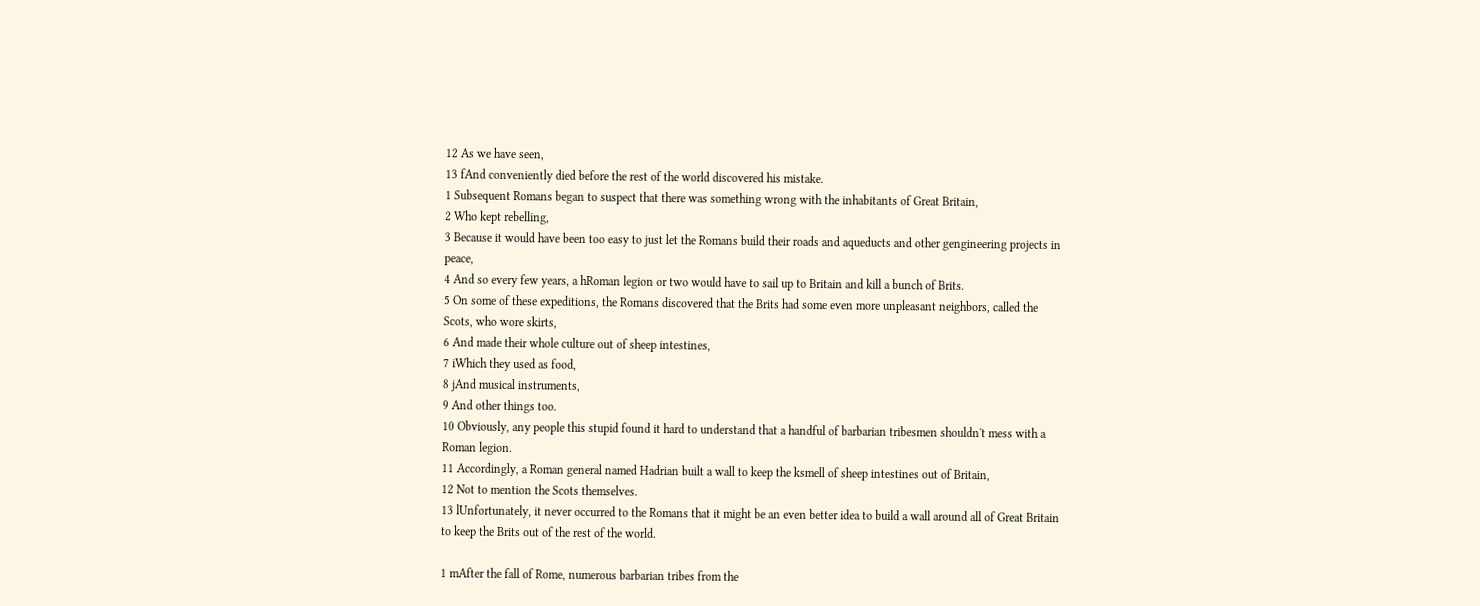12 As we have seen,
13 fAnd conveniently died before the rest of the world discovered his mistake.
1 Subsequent Romans began to suspect that there was something wrong with the inhabitants of Great Britain,
2 Who kept rebelling,
3 Because it would have been too easy to just let the Romans build their roads and aqueducts and other gengineering projects in peace,
4 And so every few years, a hRoman legion or two would have to sail up to Britain and kill a bunch of Brits.
5 On some of these expeditions, the Romans discovered that the Brits had some even more unpleasant neighbors, called the Scots, who wore skirts,
6 And made their whole culture out of sheep intestines,
7 iWhich they used as food,
8 jAnd musical instruments,
9 And other things too.
10 Obviously, any people this stupid found it hard to understand that a handful of barbarian tribesmen shouldn't mess with a Roman legion.
11 Accordingly, a Roman general named Hadrian built a wall to keep the ksmell of sheep intestines out of Britain,
12 Not to mention the Scots themselves.
13 lUnfortunately, it never occurred to the Romans that it might be an even better idea to build a wall around all of Great Britain to keep the Brits out of the rest of the world.

1 mAfter the fall of Rome, numerous barbarian tribes from the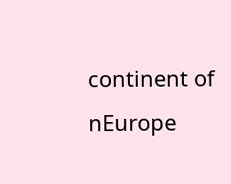continent of nEurope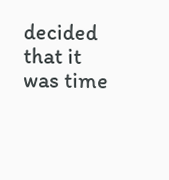decided that it was time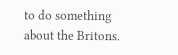to do something about the Britons.